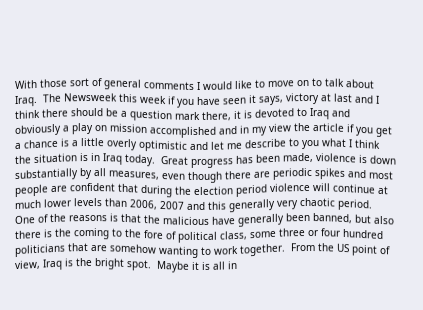With those sort of general comments I would like to move on to talk about Iraq.  The Newsweek this week if you have seen it says, victory at last and I think there should be a question mark there, it is devoted to Iraq and obviously a play on mission accomplished and in my view the article if you get a chance is a little overly optimistic and let me describe to you what I think the situation is in Iraq today.  Great progress has been made, violence is down substantially by all measures, even though there are periodic spikes and most people are confident that during the election period violence will continue at much lower levels than 2006, 2007 and this generally very chaotic period.  One of the reasons is that the malicious have generally been banned, but also there is the coming to the fore of political class, some three or four hundred politicians that are somehow wanting to work together.  From the US point of view, Iraq is the bright spot.  Maybe it is all in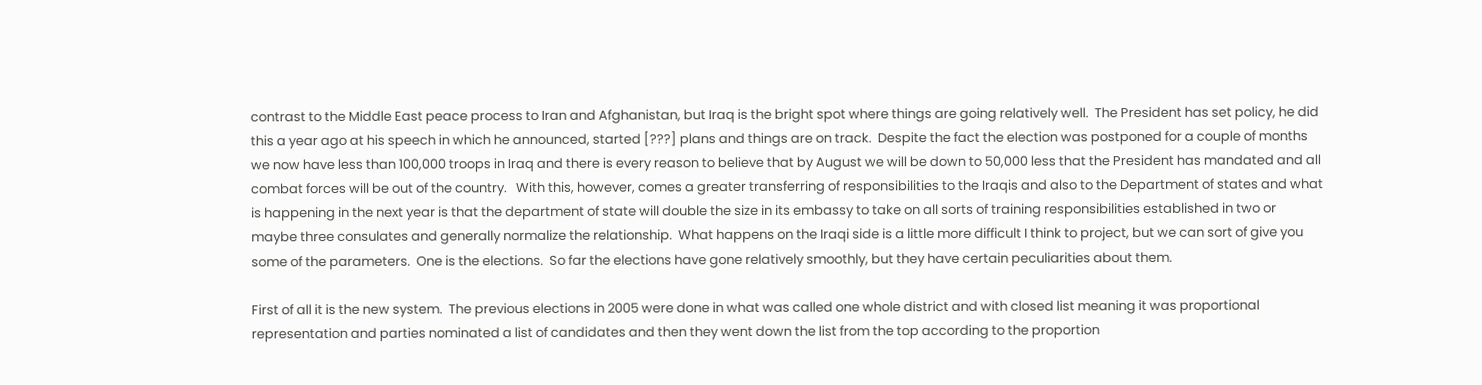contrast to the Middle East peace process to Iran and Afghanistan, but Iraq is the bright spot where things are going relatively well.  The President has set policy, he did this a year ago at his speech in which he announced, started [???] plans and things are on track.  Despite the fact the election was postponed for a couple of months we now have less than 100,000 troops in Iraq and there is every reason to believe that by August we will be down to 50,000 less that the President has mandated and all combat forces will be out of the country.   With this, however, comes a greater transferring of responsibilities to the Iraqis and also to the Department of states and what is happening in the next year is that the department of state will double the size in its embassy to take on all sorts of training responsibilities established in two or maybe three consulates and generally normalize the relationship.  What happens on the Iraqi side is a little more difficult I think to project, but we can sort of give you some of the parameters.  One is the elections.  So far the elections have gone relatively smoothly, but they have certain peculiarities about them.

First of all it is the new system.  The previous elections in 2005 were done in what was called one whole district and with closed list meaning it was proportional representation and parties nominated a list of candidates and then they went down the list from the top according to the proportion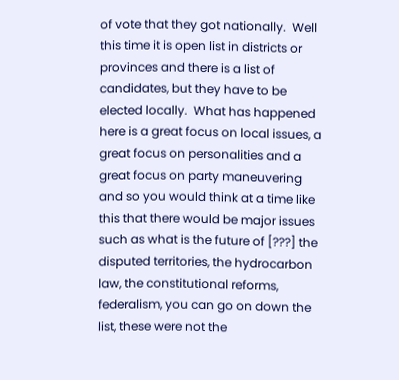of vote that they got nationally.  Well this time it is open list in districts or provinces and there is a list of candidates, but they have to be elected locally.  What has happened here is a great focus on local issues, a great focus on personalities and a great focus on party maneuvering and so you would think at a time like this that there would be major issues such as what is the future of [???] the disputed territories, the hydrocarbon law, the constitutional reforms, federalism, you can go on down the list, these were not the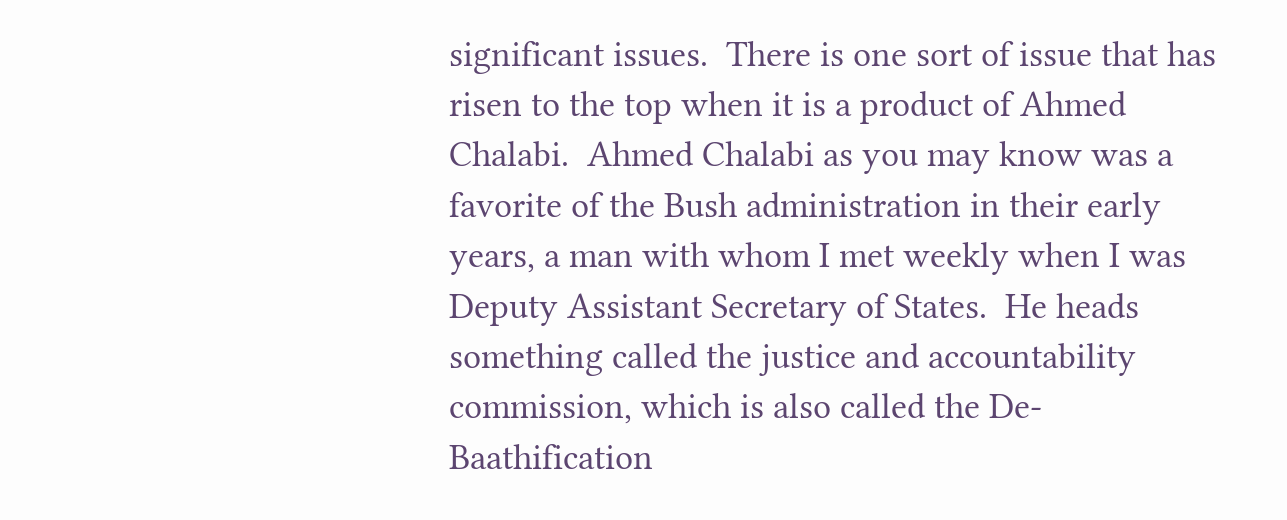significant issues.  There is one sort of issue that has risen to the top when it is a product of Ahmed Chalabi.  Ahmed Chalabi as you may know was a favorite of the Bush administration in their early years, a man with whom I met weekly when I was Deputy Assistant Secretary of States.  He heads something called the justice and accountability commission, which is also called the De-Baathification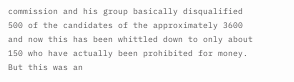commission and his group basically disqualified 500 of the candidates of the approximately 3600 and now this has been whittled down to only about 150 who have actually been prohibited for money.  But this was an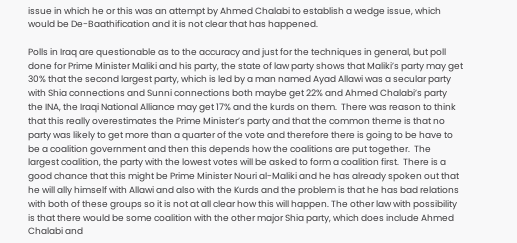issue in which he or this was an attempt by Ahmed Chalabi to establish a wedge issue, which would be De-Baathification and it is not clear that has happened.

Polls in Iraq are questionable as to the accuracy and just for the techniques in general, but poll done for Prime Minister Maliki and his party, the state of law party shows that Maliki’s party may get 30% that the second largest party, which is led by a man named Ayad Allawi was a secular party with Shia connections and Sunni connections both maybe get 22% and Ahmed Chalabi’s party the INA, the Iraqi National Alliance may get 17% and the kurds on them.  There was reason to think that this really overestimates the Prime Minister’s party and that the common theme is that no party was likely to get more than a quarter of the vote and therefore there is going to be have to be a coalition government and then this depends how the coalitions are put together.  The largest coalition, the party with the lowest votes will be asked to form a coalition first.  There is a good chance that this might be Prime Minister Nouri al-Maliki and he has already spoken out that he will ally himself with Allawi and also with the Kurds and the problem is that he has bad relations with both of these groups so it is not at all clear how this will happen. The other law with possibility is that there would be some coalition with the other major Shia party, which does include Ahmed Chalabi and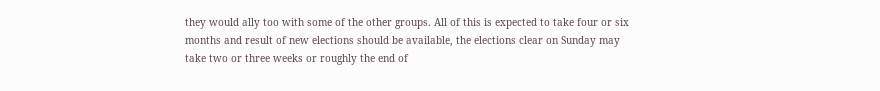they would ally too with some of the other groups. All of this is expected to take four or six months and result of new elections should be available, the elections clear on Sunday may take two or three weeks or roughly the end of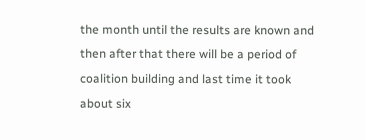the month until the results are known and then after that there will be a period of coalition building and last time it took about six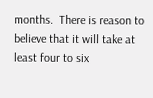months.  There is reason to believe that it will take at least four to six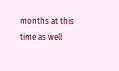months at this time as well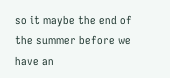so it maybe the end of the summer before we have an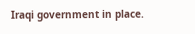Iraqi government in place.